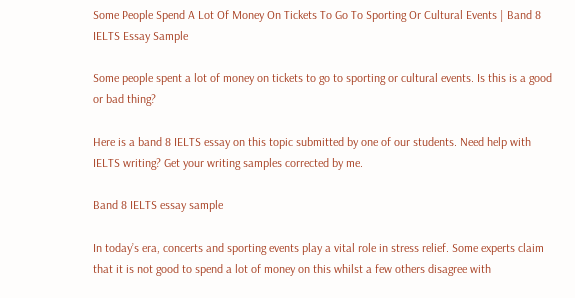Some People Spend A Lot Of Money On Tickets To Go To Sporting Or Cultural Events | Band 8 IELTS Essay Sample

Some people spent a lot of money on tickets to go to sporting or cultural events. Is this is a good or bad thing?

Here is a band 8 IELTS essay on this topic submitted by one of our students. Need help with IELTS writing? Get your writing samples corrected by me.

Band 8 IELTS essay sample

In today’s era, concerts and sporting events play a vital role in stress relief. Some experts claim that it is not good to spend a lot of money on this whilst a few others disagree with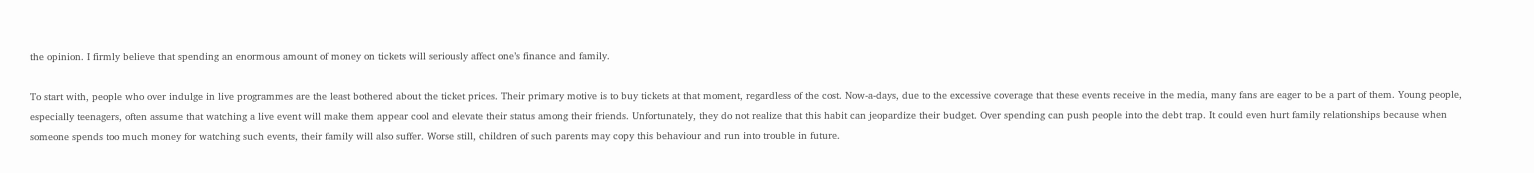the opinion. I firmly believe that spending an enormous amount of money on tickets will seriously affect one’s finance and family.

To start with, people who over indulge in live programmes are the least bothered about the ticket prices. Their primary motive is to buy tickets at that moment, regardless of the cost. Now-a-days, due to the excessive coverage that these events receive in the media, many fans are eager to be a part of them. Young people, especially teenagers, often assume that watching a live event will make them appear cool and elevate their status among their friends. Unfortunately, they do not realize that this habit can jeopardize their budget. Over spending can push people into the debt trap. It could even hurt family relationships because when someone spends too much money for watching such events, their family will also suffer. Worse still, children of such parents may copy this behaviour and run into trouble in future.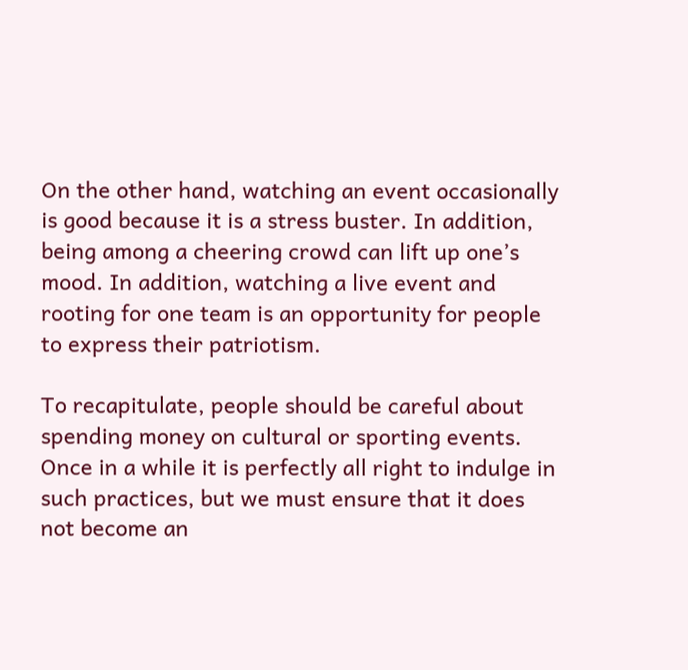On the other hand, watching an event occasionally is good because it is a stress buster. In addition, being among a cheering crowd can lift up one’s mood. In addition, watching a live event and rooting for one team is an opportunity for people to express their patriotism.

To recapitulate, people should be careful about spending money on cultural or sporting events. Once in a while it is perfectly all right to indulge in such practices, but we must ensure that it does not become an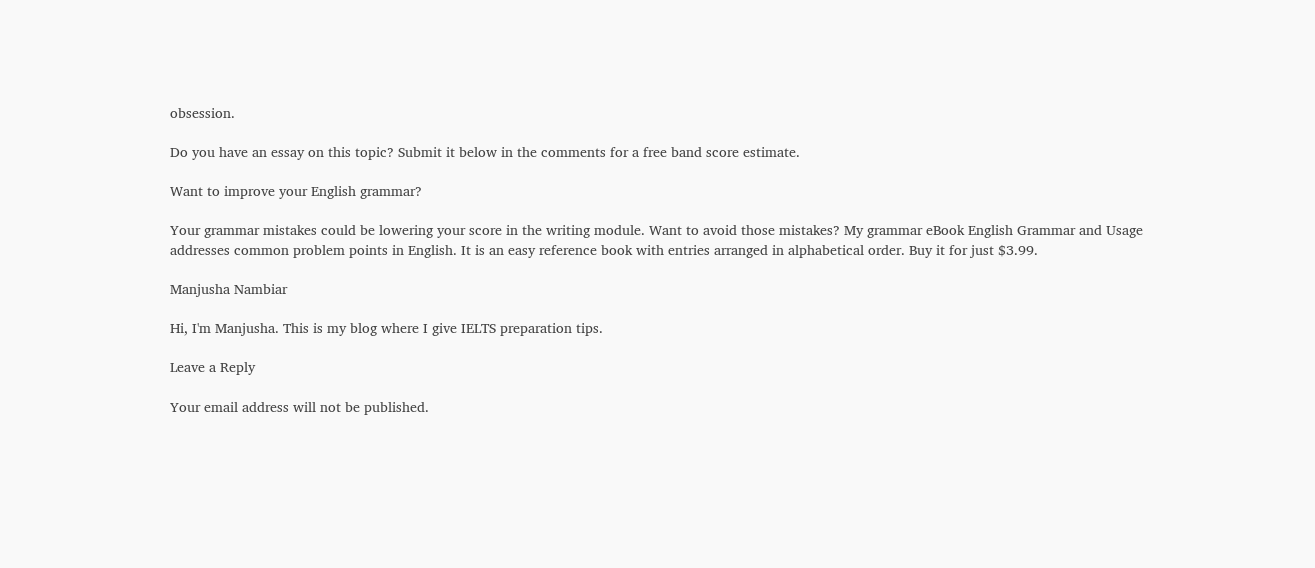obsession.

Do you have an essay on this topic? Submit it below in the comments for a free band score estimate.

Want to improve your English grammar?

Your grammar mistakes could be lowering your score in the writing module. Want to avoid those mistakes? My grammar eBook English Grammar and Usage addresses common problem points in English. It is an easy reference book with entries arranged in alphabetical order. Buy it for just $3.99.

Manjusha Nambiar

Hi, I'm Manjusha. This is my blog where I give IELTS preparation tips.

Leave a Reply

Your email address will not be published.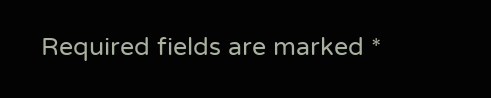Required fields are marked *